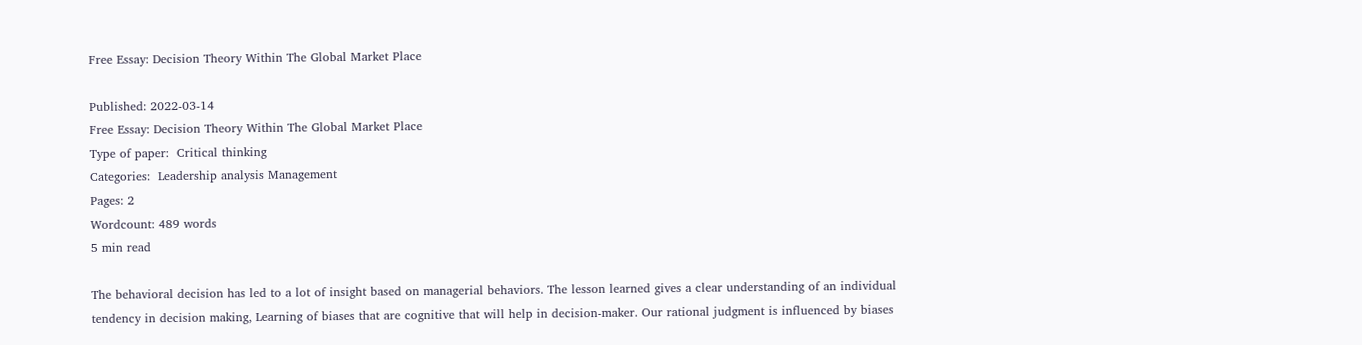Free Essay: Decision Theory Within The Global Market Place

Published: 2022-03-14
Free Essay: Decision Theory Within The Global Market Place
Type of paper:  Critical thinking
Categories:  Leadership analysis Management
Pages: 2
Wordcount: 489 words
5 min read

The behavioral decision has led to a lot of insight based on managerial behaviors. The lesson learned gives a clear understanding of an individual tendency in decision making, Learning of biases that are cognitive that will help in decision-maker. Our rational judgment is influenced by biases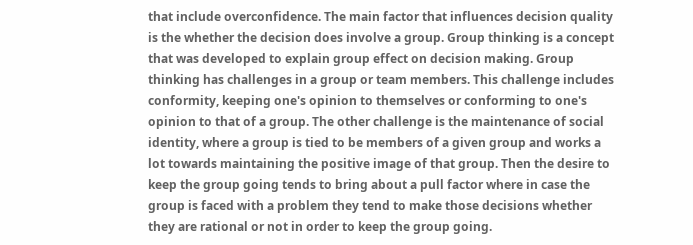that include overconfidence. The main factor that influences decision quality is the whether the decision does involve a group. Group thinking is a concept that was developed to explain group effect on decision making. Group thinking has challenges in a group or team members. This challenge includes conformity, keeping one's opinion to themselves or conforming to one's opinion to that of a group. The other challenge is the maintenance of social identity, where a group is tied to be members of a given group and works a lot towards maintaining the positive image of that group. Then the desire to keep the group going tends to bring about a pull factor where in case the group is faced with a problem they tend to make those decisions whether they are rational or not in order to keep the group going.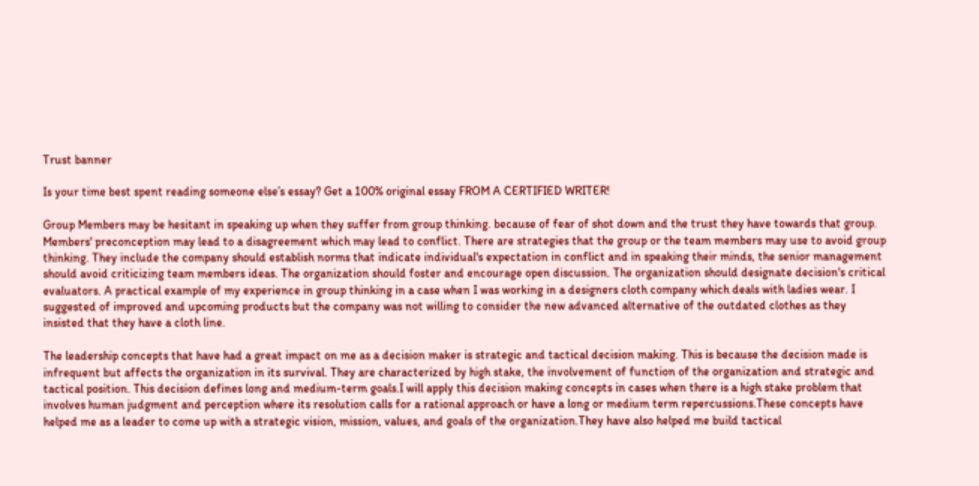Trust banner

Is your time best spent reading someone else’s essay? Get a 100% original essay FROM A CERTIFIED WRITER!

Group Members may be hesitant in speaking up when they suffer from group thinking. because of fear of shot down and the trust they have towards that group. Members' preconception may lead to a disagreement which may lead to conflict. There are strategies that the group or the team members may use to avoid group thinking. They include the company should establish norms that indicate individual's expectation in conflict and in speaking their minds, the senior management should avoid criticizing team members ideas. The organization should foster and encourage open discussion. The organization should designate decision's critical evaluators. A practical example of my experience in group thinking in a case when I was working in a designers cloth company which deals with ladies wear. I suggested of improved and upcoming products but the company was not willing to consider the new advanced alternative of the outdated clothes as they insisted that they have a cloth line.

The leadership concepts that have had a great impact on me as a decision maker is strategic and tactical decision making. This is because the decision made is infrequent but affects the organization in its survival. They are characterized by high stake, the involvement of function of the organization and strategic and tactical position. This decision defines long and medium-term goals.I will apply this decision making concepts in cases when there is a high stake problem that involves human judgment and perception where its resolution calls for a rational approach or have a long or medium term repercussions.These concepts have helped me as a leader to come up with a strategic vision, mission, values, and goals of the organization.They have also helped me build tactical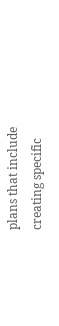plans that include creating specific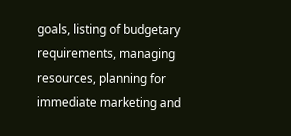goals, listing of budgetary requirements, managing resources, planning for immediate marketing and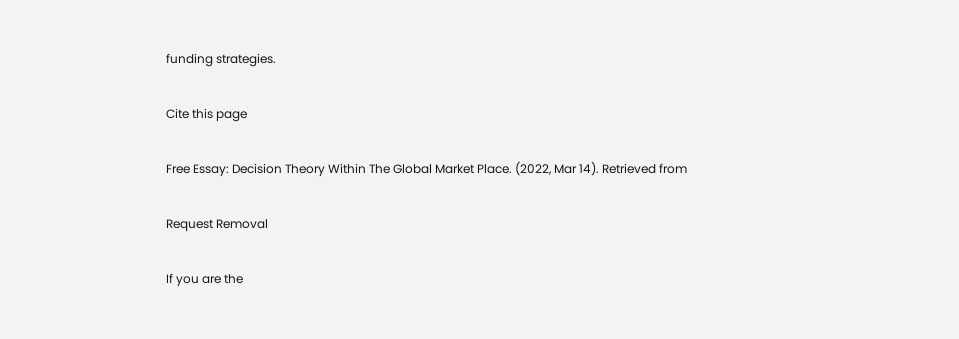funding strategies.

Cite this page

Free Essay: Decision Theory Within The Global Market Place. (2022, Mar 14). Retrieved from

Request Removal

If you are the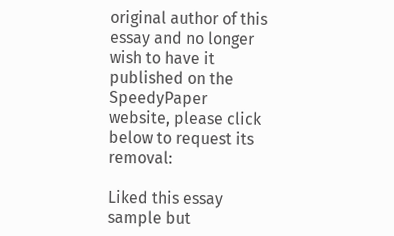original author of this essay and no longer wish to have it published on the SpeedyPaper website, please click below to request its removal:

Liked this essay sample but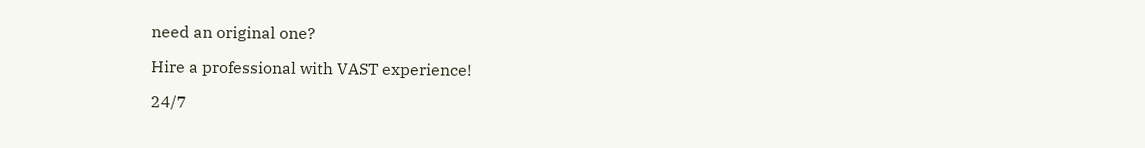need an original one?

Hire a professional with VAST experience!

24/7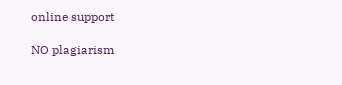online support

NO plagiarism